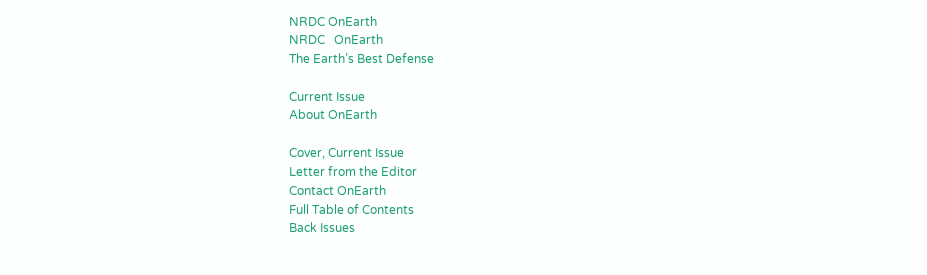NRDC OnEarth
NRDC   OnEarth
The Earth’s Best Defense

Current Issue
About OnEarth

Cover, Current Issue
Letter from the Editor
Contact OnEarth
Full Table of Contents
Back Issues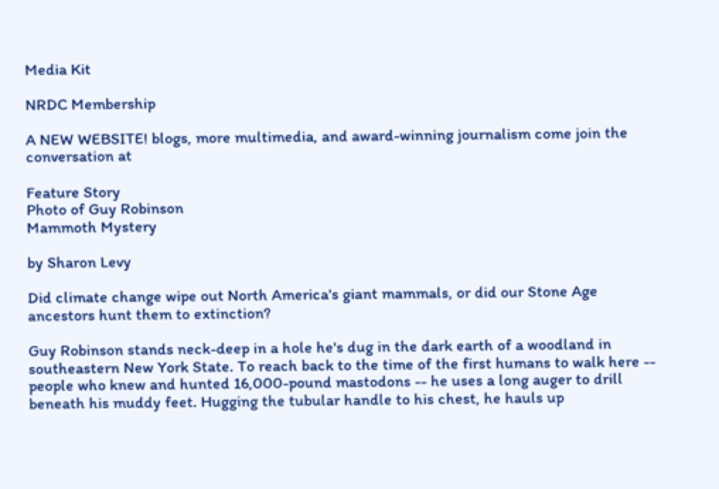Media Kit

NRDC Membership

A NEW WEBSITE! blogs, more multimedia, and award-winning journalism come join the conversation at

Feature Story
Photo of Guy Robinson
Mammoth Mystery

by Sharon Levy

Did climate change wipe out North America's giant mammals, or did our Stone Age ancestors hunt them to extinction?

Guy Robinson stands neck-deep in a hole he's dug in the dark earth of a woodland in southeastern New York State. To reach back to the time of the first humans to walk here -- people who knew and hunted 16,000-pound mastodons -- he uses a long auger to drill beneath his muddy feet. Hugging the tubular handle to his chest, he hauls up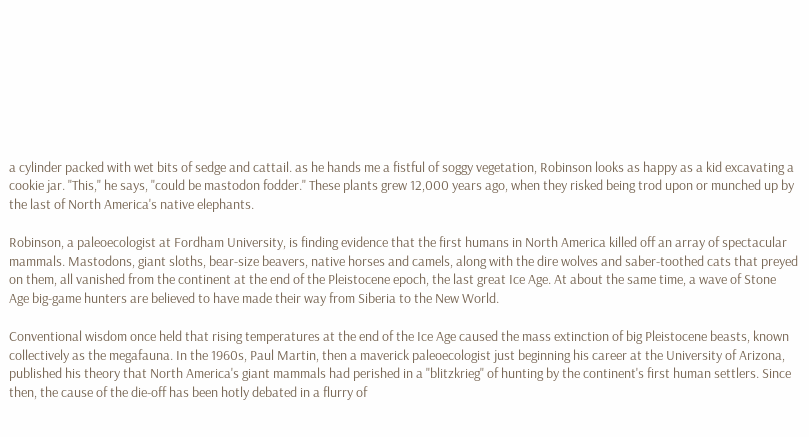a cylinder packed with wet bits of sedge and cattail. as he hands me a fistful of soggy vegetation, Robinson looks as happy as a kid excavating a cookie jar. "This," he says, "could be mastodon fodder." These plants grew 12,000 years ago, when they risked being trod upon or munched up by the last of North America's native elephants.

Robinson, a paleoecologist at Fordham University, is finding evidence that the first humans in North America killed off an array of spectacular mammals. Mastodons, giant sloths, bear-size beavers, native horses and camels, along with the dire wolves and saber-toothed cats that preyed on them, all vanished from the continent at the end of the Pleistocene epoch, the last great Ice Age. At about the same time, a wave of Stone Age big-game hunters are believed to have made their way from Siberia to the New World.

Conventional wisdom once held that rising temperatures at the end of the Ice Age caused the mass extinction of big Pleistocene beasts, known collectively as the megafauna. In the 1960s, Paul Martin, then a maverick paleoecologist just beginning his career at the University of Arizona, published his theory that North America's giant mammals had perished in a "blitzkrieg" of hunting by the continent's first human settlers. Since then, the cause of the die-off has been hotly debated in a flurry of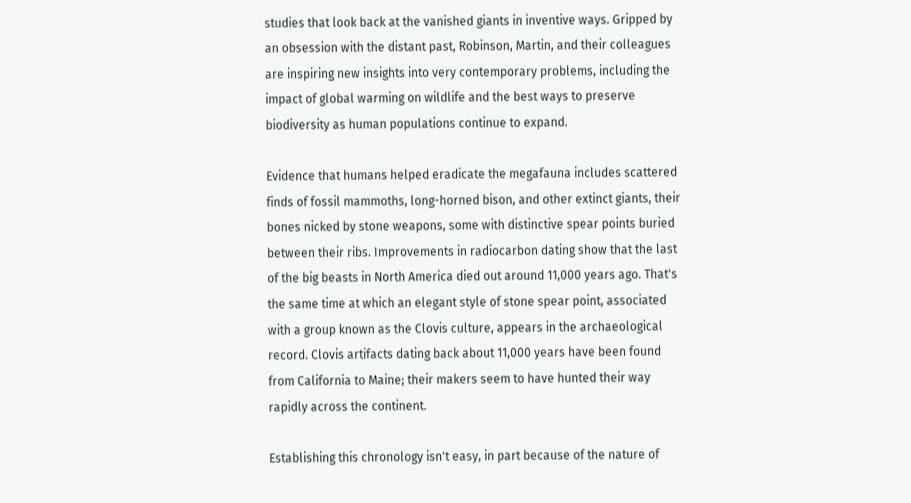studies that look back at the vanished giants in inventive ways. Gripped by an obsession with the distant past, Robinson, Martin, and their colleagues are inspiring new insights into very contemporary problems, including the impact of global warming on wildlife and the best ways to preserve biodiversity as human populations continue to expand.

Evidence that humans helped eradicate the megafauna includes scattered finds of fossil mammoths, long-horned bison, and other extinct giants, their bones nicked by stone weapons, some with distinctive spear points buried between their ribs. Improvements in radiocarbon dating show that the last of the big beasts in North America died out around 11,000 years ago. That's the same time at which an elegant style of stone spear point, associated with a group known as the Clovis culture, appears in the archaeological record. Clovis artifacts dating back about 11,000 years have been found from California to Maine; their makers seem to have hunted their way rapidly across the continent.

Establishing this chronology isn't easy, in part because of the nature of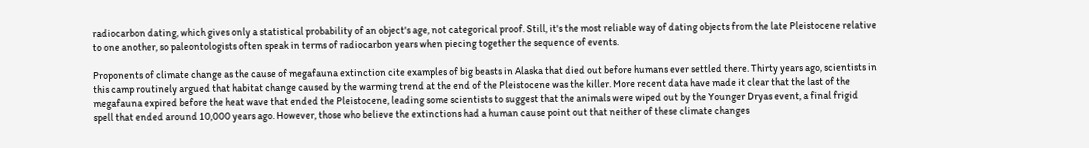radiocarbon dating, which gives only a statistical probability of an object's age, not categorical proof. Still, it's the most reliable way of dating objects from the late Pleistocene relative to one another, so paleontologists often speak in terms of radiocarbon years when piecing together the sequence of events.

Proponents of climate change as the cause of megafauna extinction cite examples of big beasts in Alaska that died out before humans ever settled there. Thirty years ago, scientists in this camp routinely argued that habitat change caused by the warming trend at the end of the Pleistocene was the killer. More recent data have made it clear that the last of the megafauna expired before the heat wave that ended the Pleistocene, leading some scientists to suggest that the animals were wiped out by the Younger Dryas event, a final frigid spell that ended around 10,000 years ago. However, those who believe the extinctions had a human cause point out that neither of these climate changes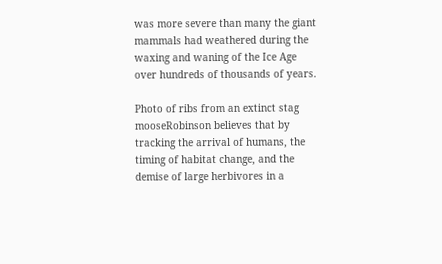was more severe than many the giant mammals had weathered during the waxing and waning of the Ice Age over hundreds of thousands of years.

Photo of ribs from an extinct stag mooseRobinson believes that by tracking the arrival of humans, the timing of habitat change, and the demise of large herbivores in a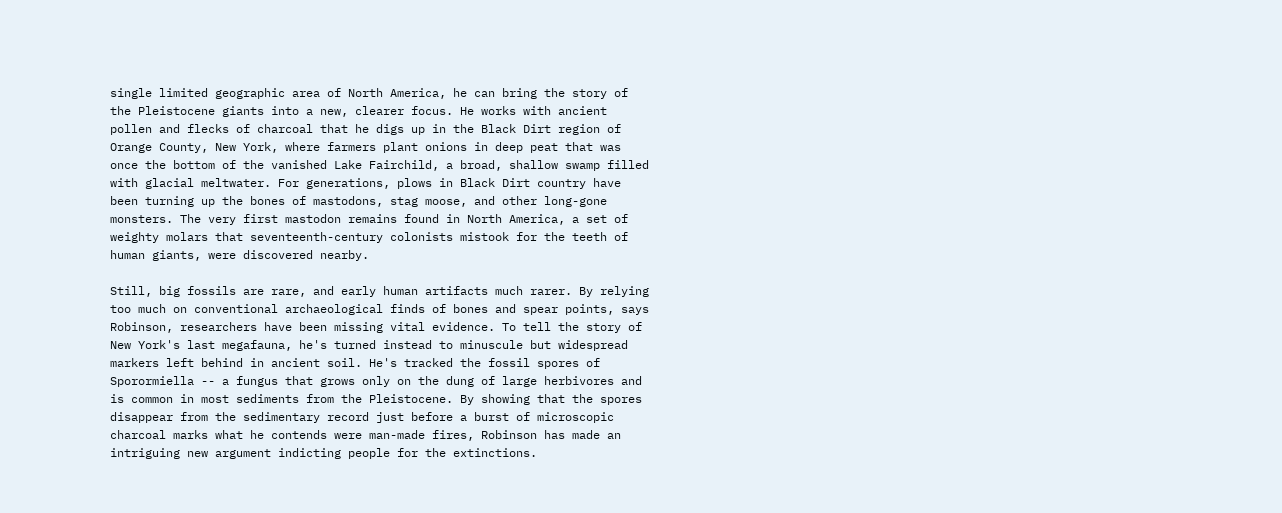single limited geographic area of North America, he can bring the story of the Pleistocene giants into a new, clearer focus. He works with ancient pollen and flecks of charcoal that he digs up in the Black Dirt region of Orange County, New York, where farmers plant onions in deep peat that was once the bottom of the vanished Lake Fairchild, a broad, shallow swamp filled with glacial meltwater. For generations, plows in Black Dirt country have been turning up the bones of mastodons, stag moose, and other long-gone monsters. The very first mastodon remains found in North America, a set of weighty molars that seventeenth-century colonists mistook for the teeth of human giants, were discovered nearby.

Still, big fossils are rare, and early human artifacts much rarer. By relying too much on conventional archaeological finds of bones and spear points, says Robinson, researchers have been missing vital evidence. To tell the story of New York's last megafauna, he's turned instead to minuscule but widespread markers left behind in ancient soil. He's tracked the fossil spores of Sporormiella -- a fungus that grows only on the dung of large herbivores and is common in most sediments from the Pleistocene. By showing that the spores disappear from the sedimentary record just before a burst of microscopic charcoal marks what he contends were man-made fires, Robinson has made an intriguing new argument indicting people for the extinctions.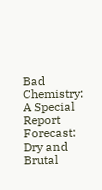Bad Chemistry: A Special Report
Forecast: Dry and Brutal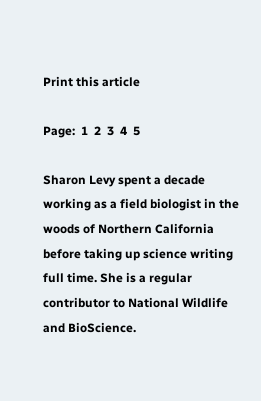Print this article

Page:  1  2  3  4  5

Sharon Levy spent a decade working as a field biologist in the woods of Northern California before taking up science writing full time. She is a regular contributor to National Wildlife and BioScience.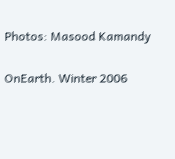Photos: Masood Kamandy

OnEarth. Winter 2006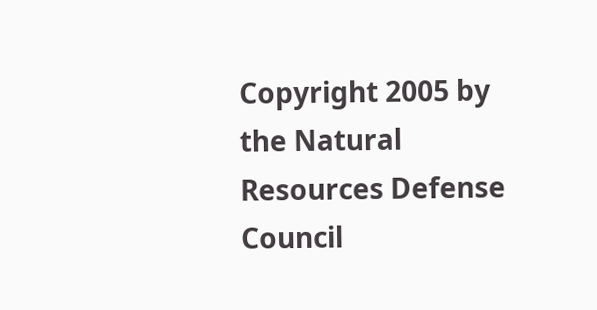Copyright 2005 by the Natural Resources Defense Council